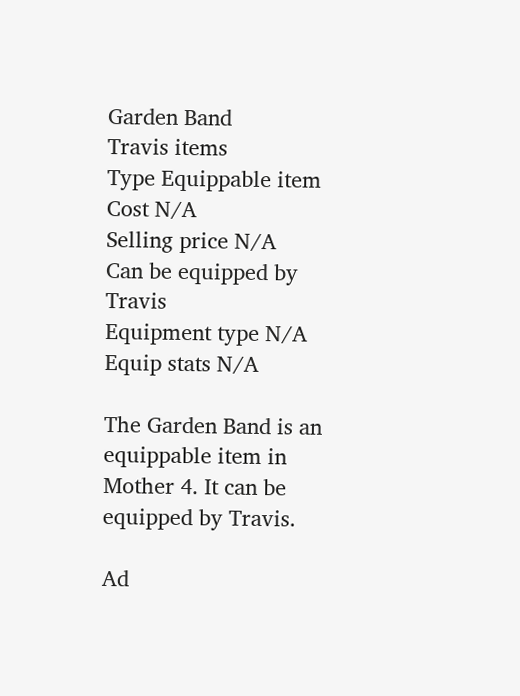Garden Band
Travis items
Type Equippable item
Cost N/A
Selling price N/A
Can be equipped by Travis
Equipment type N/A
Equip stats N/A

The Garden Band is an equippable item in Mother 4. It can be equipped by Travis.

Ad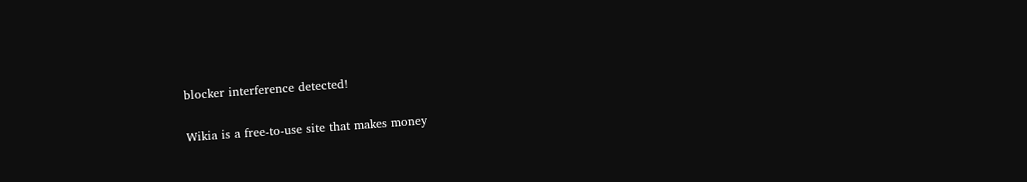blocker interference detected!

Wikia is a free-to-use site that makes money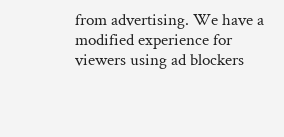from advertising. We have a modified experience for viewers using ad blockers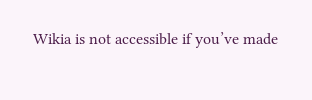Wikia is not accessible if you’ve made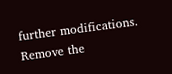further modifications. Remove the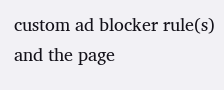custom ad blocker rule(s) and the page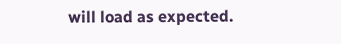will load as expected.